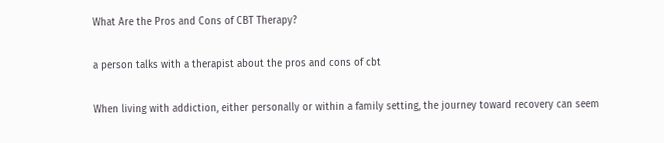What Are the Pros and Cons of CBT Therapy?

a person talks with a therapist about the pros and cons of cbt

When living with addiction, either personally or within a family setting, the journey toward recovery can seem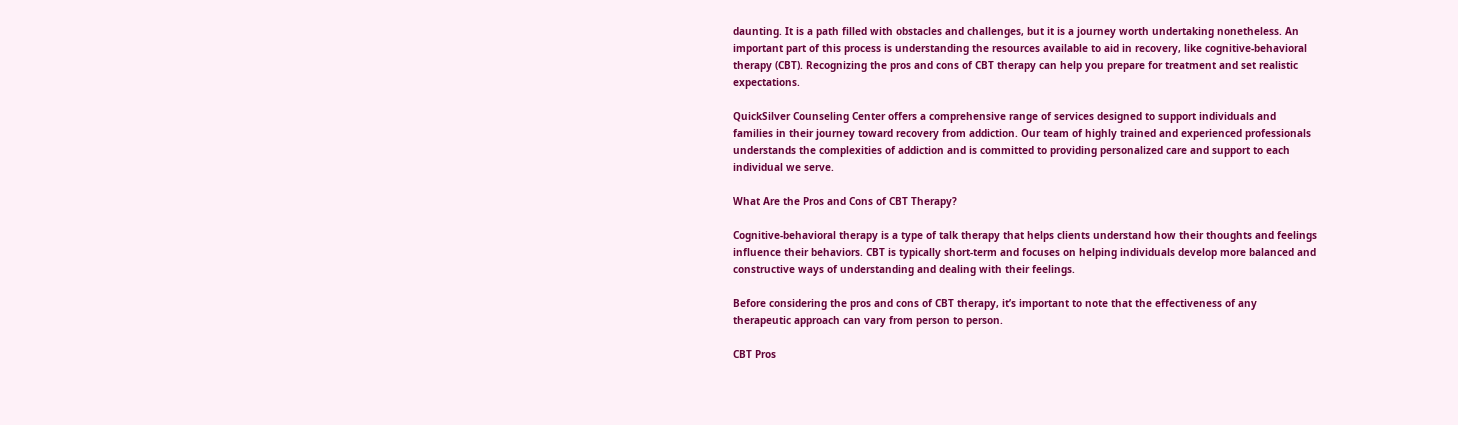daunting. It is a path filled with obstacles and challenges, but it is a journey worth undertaking nonetheless. An important part of this process is understanding the resources available to aid in recovery, like cognitive-behavioral therapy (CBT). Recognizing the pros and cons of CBT therapy can help you prepare for treatment and set realistic expectations.

QuickSilver Counseling Center offers a comprehensive range of services designed to support individuals and families in their journey toward recovery from addiction. Our team of highly trained and experienced professionals understands the complexities of addiction and is committed to providing personalized care and support to each individual we serve.

What Are the Pros and Cons of CBT Therapy?

Cognitive-behavioral therapy is a type of talk therapy that helps clients understand how their thoughts and feelings influence their behaviors. CBT is typically short-term and focuses on helping individuals develop more balanced and constructive ways of understanding and dealing with their feelings.

Before considering the pros and cons of CBT therapy, it’s important to note that the effectiveness of any therapeutic approach can vary from person to person.

CBT Pros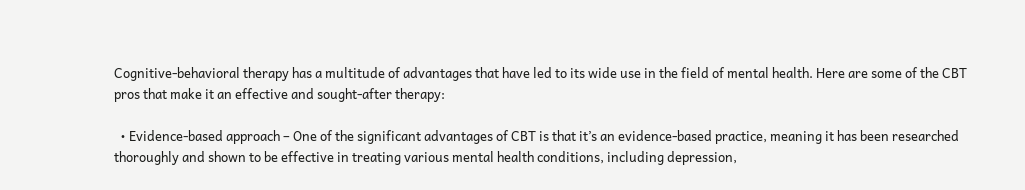Cognitive-behavioral therapy has a multitude of advantages that have led to its wide use in the field of mental health. Here are some of the CBT pros that make it an effective and sought-after therapy:

  • Evidence-based approach – One of the significant advantages of CBT is that it’s an evidence-based practice, meaning it has been researched thoroughly and shown to be effective in treating various mental health conditions, including depression,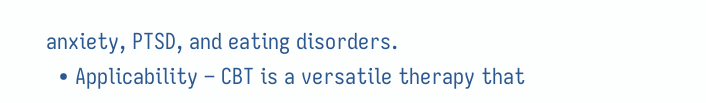anxiety, PTSD, and eating disorders.
  • Applicability – CBT is a versatile therapy that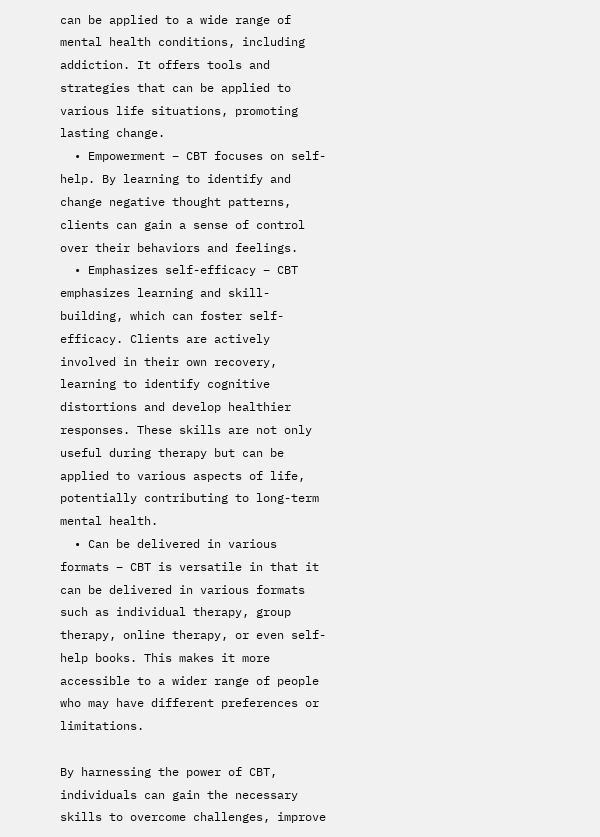can be applied to a wide range of mental health conditions, including addiction. It offers tools and strategies that can be applied to various life situations, promoting lasting change.
  • Empowerment – CBT focuses on self-help. By learning to identify and change negative thought patterns, clients can gain a sense of control over their behaviors and feelings.
  • Emphasizes self-efficacy – CBT emphasizes learning and skill-building, which can foster self-efficacy. Clients are actively involved in their own recovery, learning to identify cognitive distortions and develop healthier responses. These skills are not only useful during therapy but can be applied to various aspects of life, potentially contributing to long-term mental health.
  • Can be delivered in various formats – CBT is versatile in that it can be delivered in various formats such as individual therapy, group therapy, online therapy, or even self-help books. This makes it more accessible to a wider range of people who may have different preferences or limitations.

By harnessing the power of CBT, individuals can gain the necessary skills to overcome challenges, improve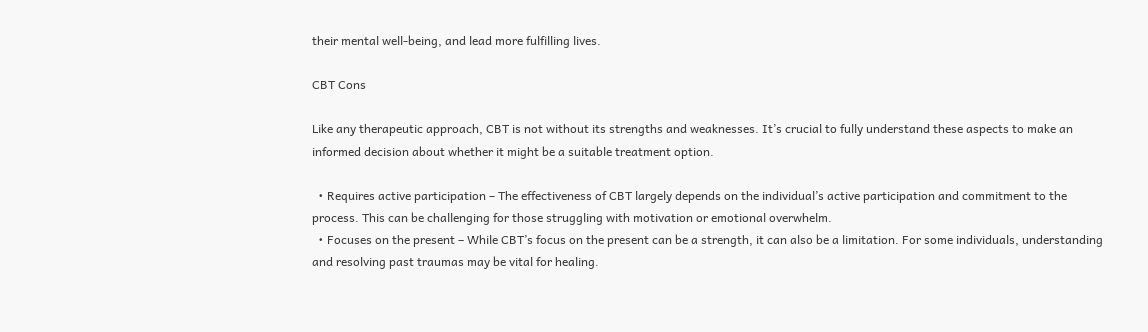their mental well-being, and lead more fulfilling lives.

CBT Cons

Like any therapeutic approach, CBT is not without its strengths and weaknesses. It’s crucial to fully understand these aspects to make an informed decision about whether it might be a suitable treatment option.

  • Requires active participation – The effectiveness of CBT largely depends on the individual’s active participation and commitment to the process. This can be challenging for those struggling with motivation or emotional overwhelm.
  • Focuses on the present – While CBT’s focus on the present can be a strength, it can also be a limitation. For some individuals, understanding and resolving past traumas may be vital for healing.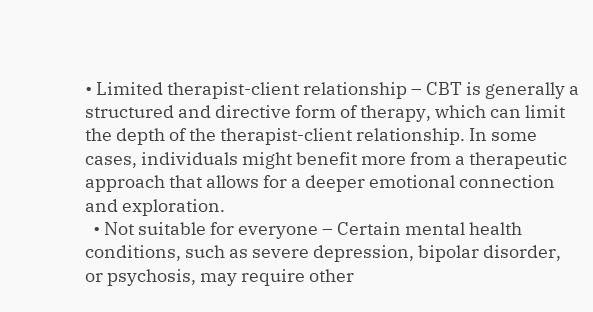• Limited therapist-client relationship – CBT is generally a structured and directive form of therapy, which can limit the depth of the therapist-client relationship. In some cases, individuals might benefit more from a therapeutic approach that allows for a deeper emotional connection and exploration.
  • Not suitable for everyone – Certain mental health conditions, such as severe depression, bipolar disorder, or psychosis, may require other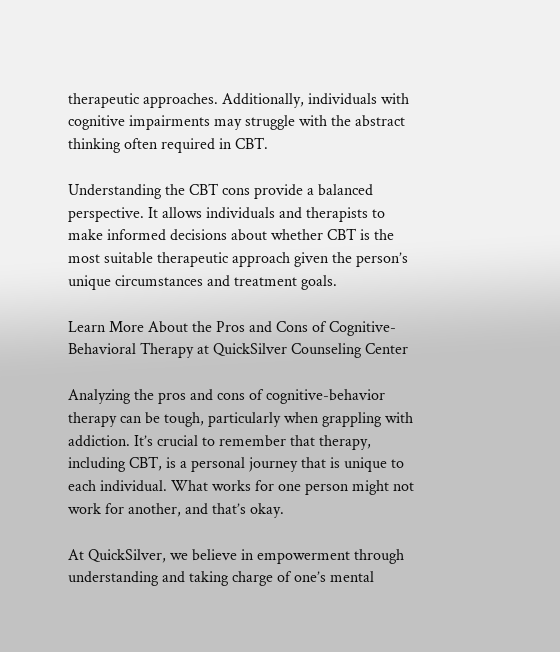therapeutic approaches. Additionally, individuals with cognitive impairments may struggle with the abstract thinking often required in CBT.

Understanding the CBT cons provide a balanced perspective. It allows individuals and therapists to make informed decisions about whether CBT is the most suitable therapeutic approach given the person’s unique circumstances and treatment goals.

Learn More About the Pros and Cons of Cognitive-Behavioral Therapy at QuickSilver Counseling Center

Analyzing the pros and cons of cognitive-behavior therapy can be tough, particularly when grappling with addiction. It’s crucial to remember that therapy, including CBT, is a personal journey that is unique to each individual. What works for one person might not work for another, and that’s okay.

At QuickSilver, we believe in empowerment through understanding and taking charge of one’s mental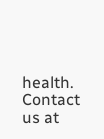health. Contact us at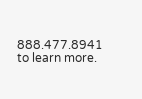888.477.8941 to learn more.